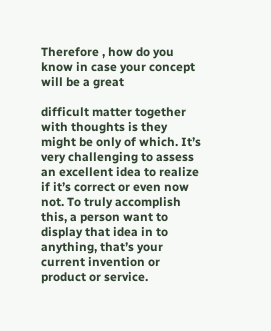Therefore , how do you know in case your concept will be a great

difficult matter together with thoughts is they might be only of which. It’s very challenging to assess an excellent idea to realize if it’s correct or even now not. To truly accomplish this, a person want to display that idea in to anything, that’s your current invention or product or service.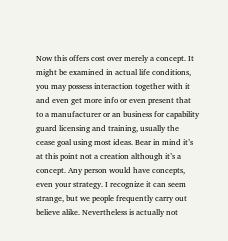Now this offers cost over merely a concept. It might be examined in actual life conditions, you may possess interaction together with it and even get more info or even present that to a manufacturer or an business for capability guard licensing and training, usually the cease goal using most ideas. Bear in mind it’s at this point not a creation although it’s a concept. Any person would have concepts, even your strategy. I recognize it can seem strange, but we people frequently carry out believe alike. Nevertheless is actually not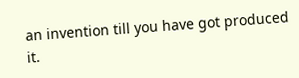an invention till you have got produced it.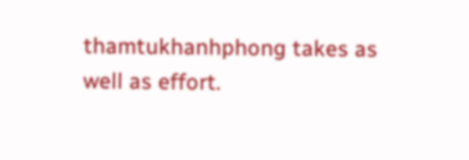thamtukhanhphong takes as well as effort.